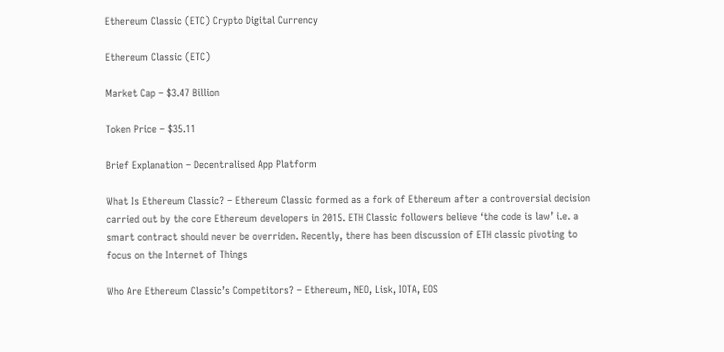Ethereum Classic (ETC) Crypto Digital Currency

Ethereum Classic (ETC)

Market Cap – $3.47 Billion

Token Price – $35.11

Brief Explanation – Decentralised App Platform

What Is Ethereum Classic? – Ethereum Classic formed as a fork of Ethereum after a controversial decision carried out by the core Ethereum developers in 2015. ETH Classic followers believe ‘the code is law’ i.e. a smart contract should never be overriden. Recently, there has been discussion of ETH classic pivoting to focus on the Internet of Things

Who Are Ethereum Classic’s Competitors? – Ethereum, NEO, Lisk, IOTA, EOS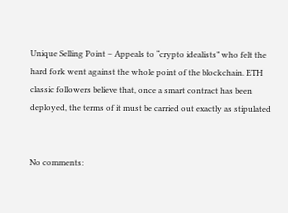Unique Selling Point – Appeals to “crypto idealists” who felt the hard fork went against the whole point of the blockchain. ETH classic followers believe that, once a smart contract has been deployed, the terms of it must be carried out exactly as stipulated


No comments: